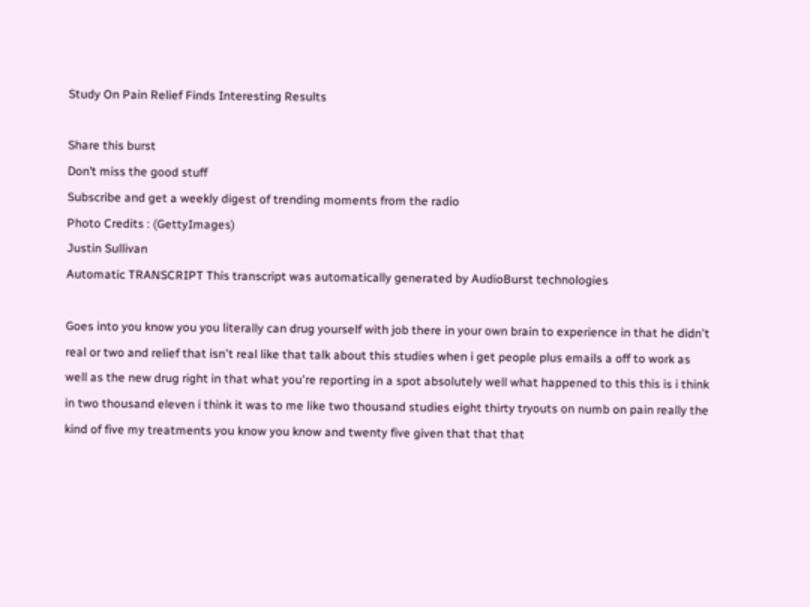Study On Pain Relief Finds Interesting Results

Share this burst
Don’t miss the good stuff
Subscribe and get a weekly digest of trending moments from the radio
Photo Credits : (GettyImages)
Justin Sullivan
Automatic TRANSCRIPT This transcript was automatically generated by AudioBurst technologies

Goes into you know you you literally can drug yourself with job there in your own brain to experience in that he didn't real or two and relief that isn't real like that talk about this studies when i get people plus emails a off to work as well as the new drug right in that what you're reporting in a spot absolutely well what happened to this this is i think in two thousand eleven i think it was to me like two thousand studies eight thirty tryouts on numb on pain really the kind of five my treatments you know you know and twenty five given that that that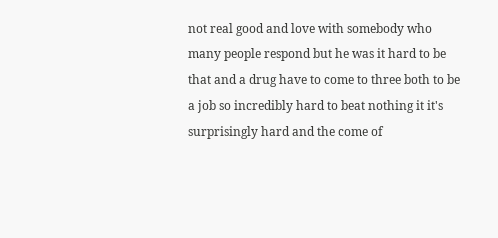not real good and love with somebody who many people respond but he was it hard to be that and a drug have to come to three both to be a job so incredibly hard to beat nothing it it's surprisingly hard and the come of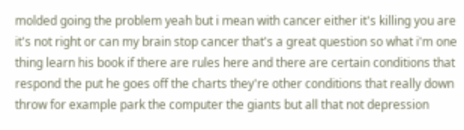molded going the problem yeah but i mean with cancer either it's killing you are it's not right or can my brain stop cancer that's a great question so what i'm one thing learn his book if there are rules here and there are certain conditions that respond the put he goes off the charts they're other conditions that really down throw for example park the computer the giants but all that not depression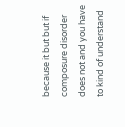because it but but if composure disorder does not and you have to kind of understand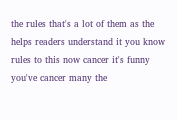the rules that's a lot of them as the helps readers understand it you know rules to this now cancer it's funny you've cancer many the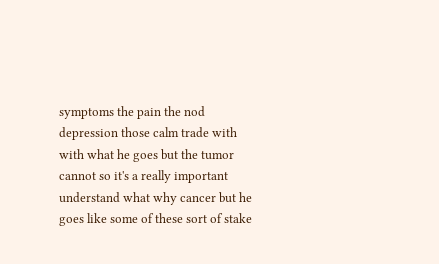symptoms the pain the nod depression those calm trade with with what he goes but the tumor cannot so it's a really important understand what why cancer but he goes like some of these sort of stake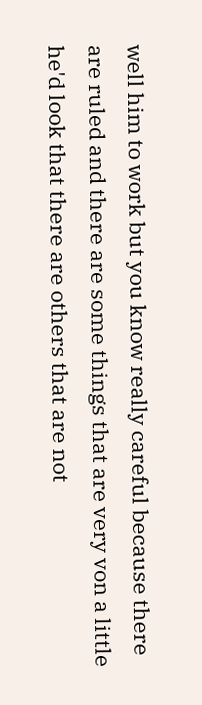well him to work but you know really careful because there are ruled and there are some things that are very von a little he'd look that there are others that are not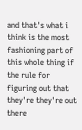and that's what i think is the most fashioning part of this whole thing if the rule for figuring out that they're they're out there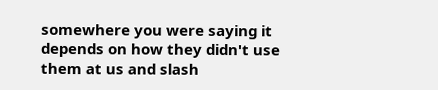somewhere you were saying it depends on how they didn't use them at us and slash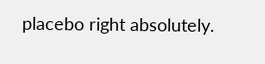placebo right absolutely.